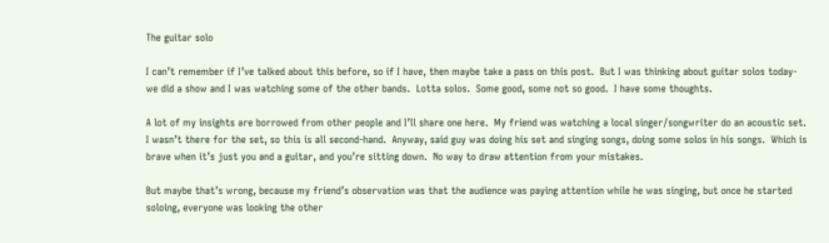The guitar solo

I can’t remember if I’ve talked about this before, so if I have, then maybe take a pass on this post.  But I was thinking about guitar solos today- we did a show and I was watching some of the other bands.  Lotta solos.  Some good, some not so good.  I have some thoughts.

A lot of my insights are borrowed from other people and I’ll share one here.  My friend was watching a local singer/songwriter do an acoustic set.  I wasn’t there for the set, so this is all second-hand.  Anyway, said guy was doing his set and singing songs, doing some solos in his songs.  Which is brave when it’s just you and a guitar, and you’re sitting down.  No way to draw attention from your mistakes.

But maybe that’s wrong, because my friend’s observation was that the audience was paying attention while he was singing, but once he started soloing, everyone was looking the other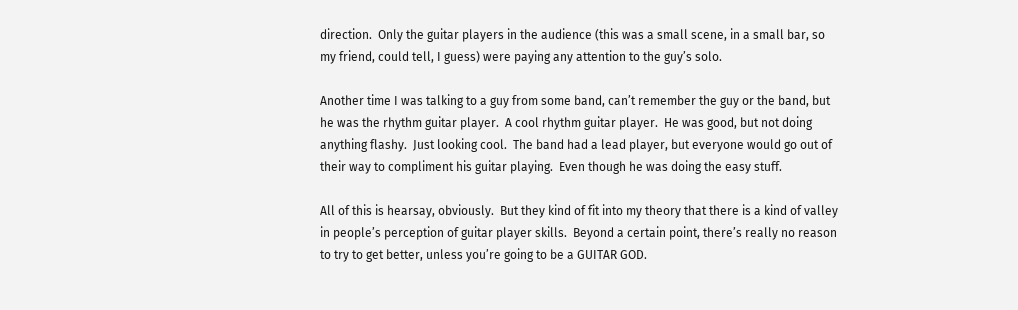direction.  Only the guitar players in the audience (this was a small scene, in a small bar, so my friend, could tell, I guess) were paying any attention to the guy’s solo.

Another time I was talking to a guy from some band, can’t remember the guy or the band, but he was the rhythm guitar player.  A cool rhythm guitar player.  He was good, but not doing anything flashy.  Just looking cool.  The band had a lead player, but everyone would go out of their way to compliment his guitar playing.  Even though he was doing the easy stuff.

All of this is hearsay, obviously.  But they kind of fit into my theory that there is a kind of valley in people’s perception of guitar player skills.  Beyond a certain point, there’s really no reason to try to get better, unless you’re going to be a GUITAR GOD.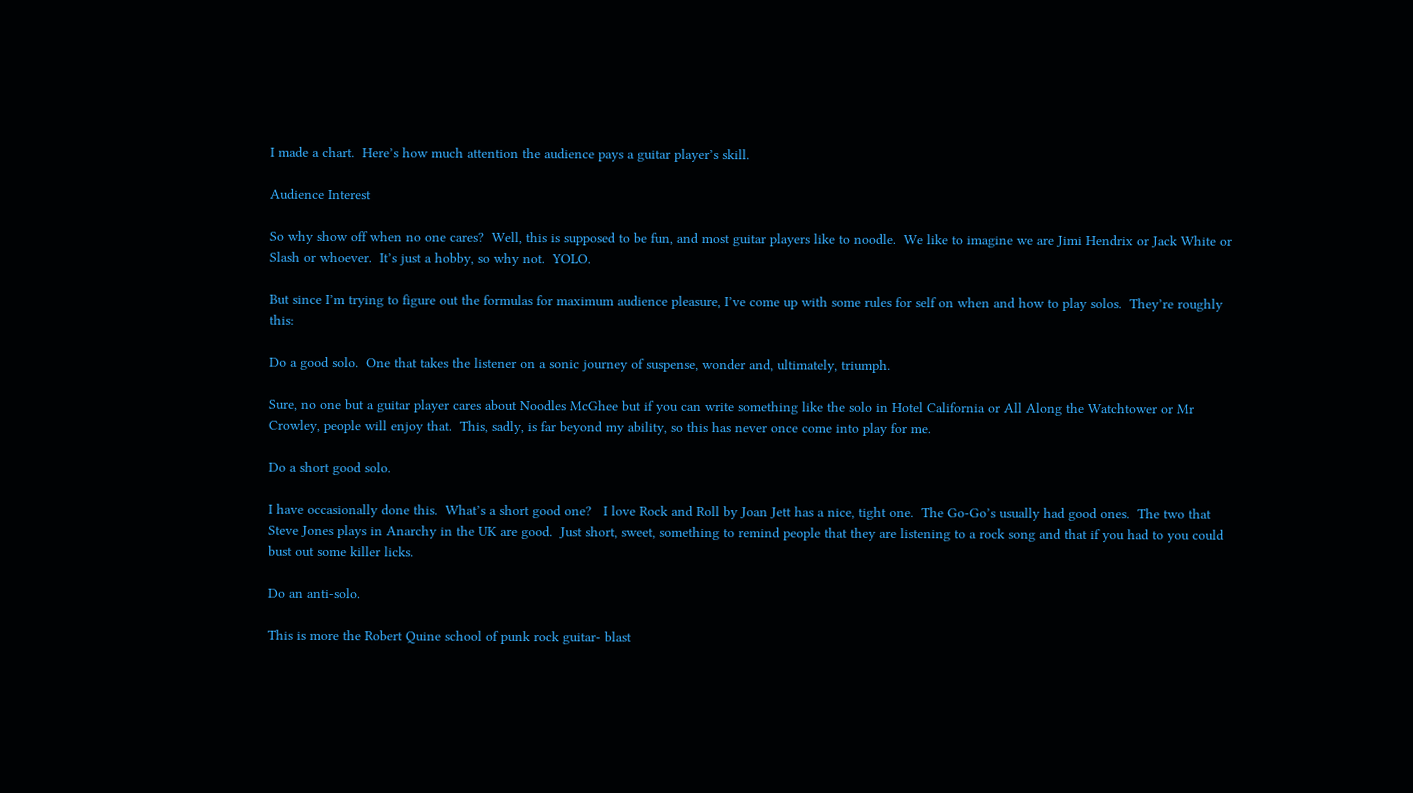I made a chart.  Here’s how much attention the audience pays a guitar player’s skill.

Audience Interest

So why show off when no one cares?  Well, this is supposed to be fun, and most guitar players like to noodle.  We like to imagine we are Jimi Hendrix or Jack White or Slash or whoever.  It’s just a hobby, so why not.  YOLO.

But since I’m trying to figure out the formulas for maximum audience pleasure, I’ve come up with some rules for self on when and how to play solos.  They’re roughly this:

Do a good solo.  One that takes the listener on a sonic journey of suspense, wonder and, ultimately, triumph.

Sure, no one but a guitar player cares about Noodles McGhee but if you can write something like the solo in Hotel California or All Along the Watchtower or Mr Crowley, people will enjoy that.  This, sadly, is far beyond my ability, so this has never once come into play for me.

Do a short good solo.

I have occasionally done this.  What’s a short good one?   I love Rock and Roll by Joan Jett has a nice, tight one.  The Go-Go’s usually had good ones.  The two that Steve Jones plays in Anarchy in the UK are good.  Just short, sweet, something to remind people that they are listening to a rock song and that if you had to you could bust out some killer licks.

Do an anti-solo.

This is more the Robert Quine school of punk rock guitar- blast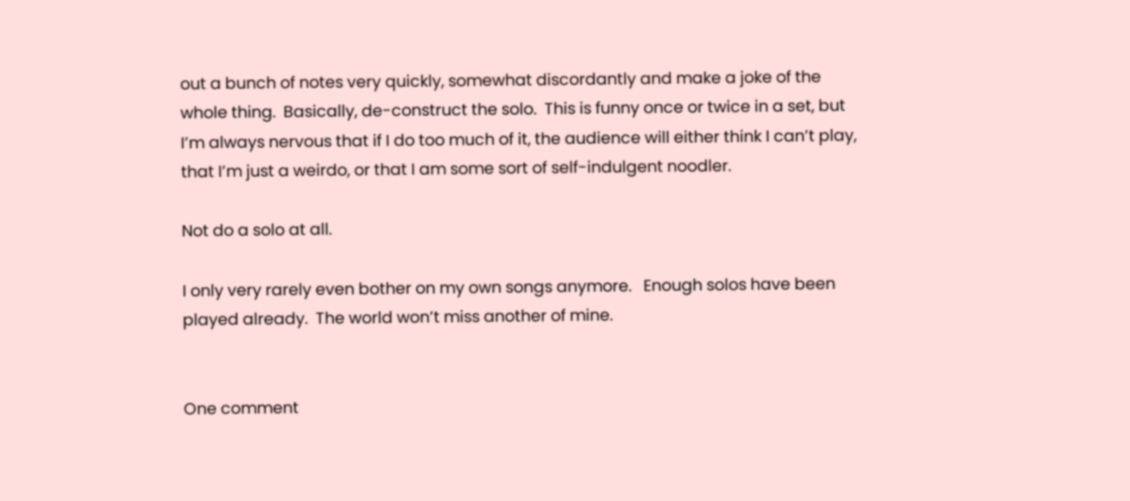out a bunch of notes very quickly, somewhat discordantly and make a joke of the whole thing.  Basically, de-construct the solo.  This is funny once or twice in a set, but I’m always nervous that if I do too much of it, the audience will either think I can’t play, that I’m just a weirdo, or that I am some sort of self-indulgent noodler.

Not do a solo at all.

I only very rarely even bother on my own songs anymore.   Enough solos have been played already.  The world won’t miss another of mine.


One comment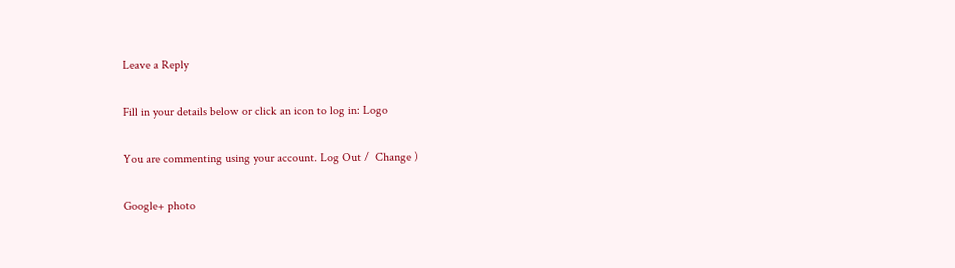Leave a Reply

Fill in your details below or click an icon to log in: Logo

You are commenting using your account. Log Out /  Change )

Google+ photo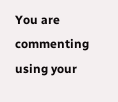You are commenting using your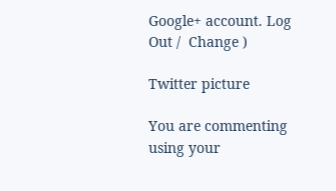Google+ account. Log Out /  Change )

Twitter picture

You are commenting using your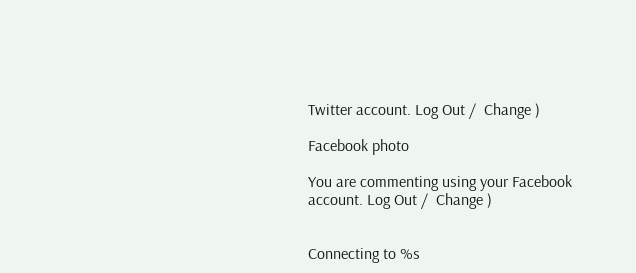Twitter account. Log Out /  Change )

Facebook photo

You are commenting using your Facebook account. Log Out /  Change )


Connecting to %s